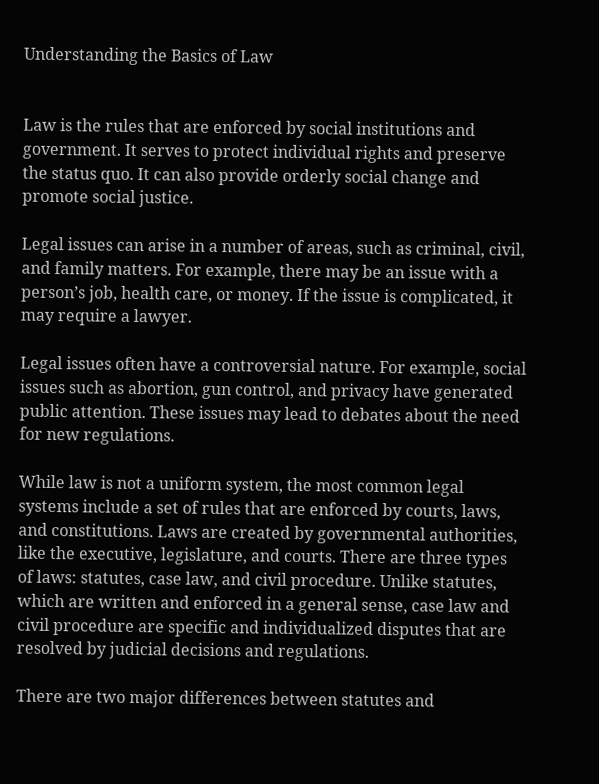Understanding the Basics of Law


Law is the rules that are enforced by social institutions and government. It serves to protect individual rights and preserve the status quo. It can also provide orderly social change and promote social justice.

Legal issues can arise in a number of areas, such as criminal, civil, and family matters. For example, there may be an issue with a person’s job, health care, or money. If the issue is complicated, it may require a lawyer.

Legal issues often have a controversial nature. For example, social issues such as abortion, gun control, and privacy have generated public attention. These issues may lead to debates about the need for new regulations.

While law is not a uniform system, the most common legal systems include a set of rules that are enforced by courts, laws, and constitutions. Laws are created by governmental authorities, like the executive, legislature, and courts. There are three types of laws: statutes, case law, and civil procedure. Unlike statutes, which are written and enforced in a general sense, case law and civil procedure are specific and individualized disputes that are resolved by judicial decisions and regulations.

There are two major differences between statutes and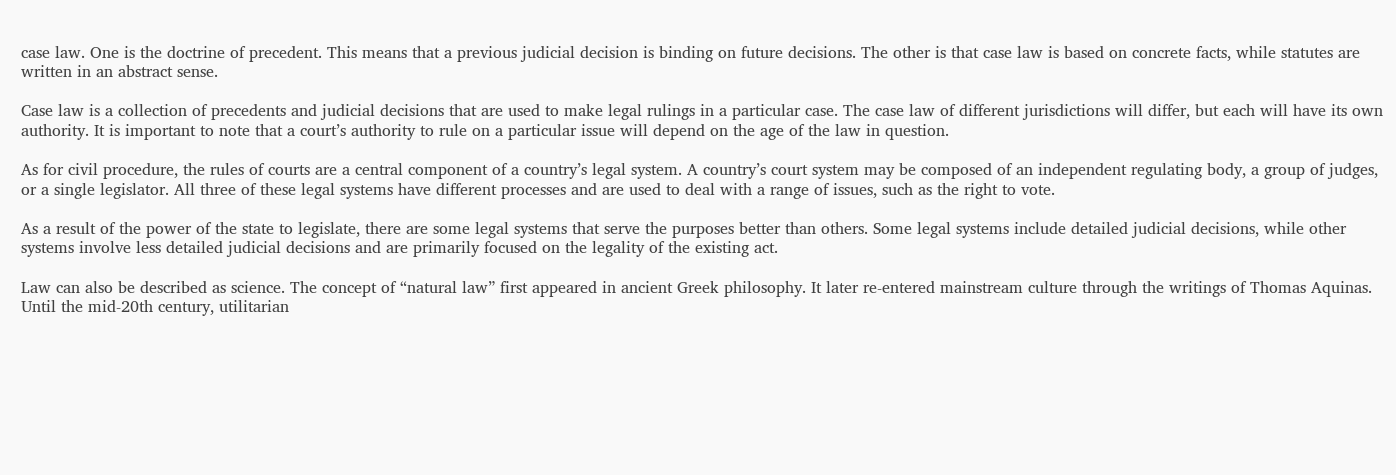case law. One is the doctrine of precedent. This means that a previous judicial decision is binding on future decisions. The other is that case law is based on concrete facts, while statutes are written in an abstract sense.

Case law is a collection of precedents and judicial decisions that are used to make legal rulings in a particular case. The case law of different jurisdictions will differ, but each will have its own authority. It is important to note that a court’s authority to rule on a particular issue will depend on the age of the law in question.

As for civil procedure, the rules of courts are a central component of a country’s legal system. A country’s court system may be composed of an independent regulating body, a group of judges, or a single legislator. All three of these legal systems have different processes and are used to deal with a range of issues, such as the right to vote.

As a result of the power of the state to legislate, there are some legal systems that serve the purposes better than others. Some legal systems include detailed judicial decisions, while other systems involve less detailed judicial decisions and are primarily focused on the legality of the existing act.

Law can also be described as science. The concept of “natural law” first appeared in ancient Greek philosophy. It later re-entered mainstream culture through the writings of Thomas Aquinas. Until the mid-20th century, utilitarian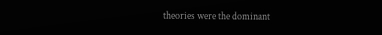theories were the dominant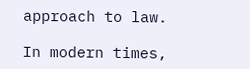approach to law.

In modern times,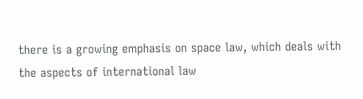there is a growing emphasis on space law, which deals with the aspects of international law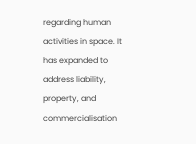regarding human activities in space. It has expanded to address liability, property, and commercialisation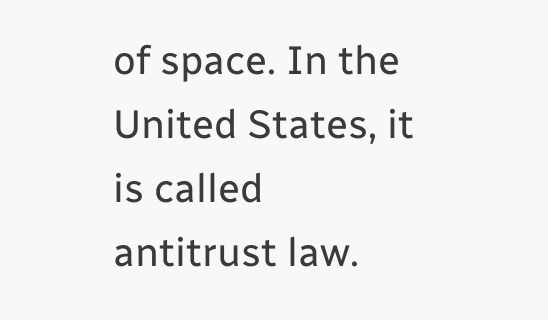of space. In the United States, it is called antitrust law.